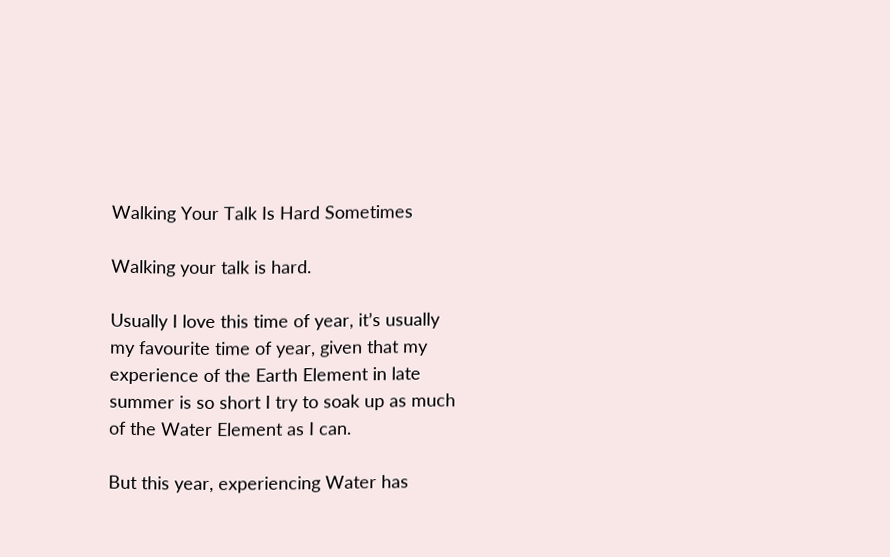Walking Your Talk Is Hard Sometimes

Walking your talk is hard.

Usually I love this time of year, it’s usually my favourite time of year, given that my experience of the Earth Element in late summer is so short I try to soak up as much of the Water Element as I can.

But this year, experiencing Water has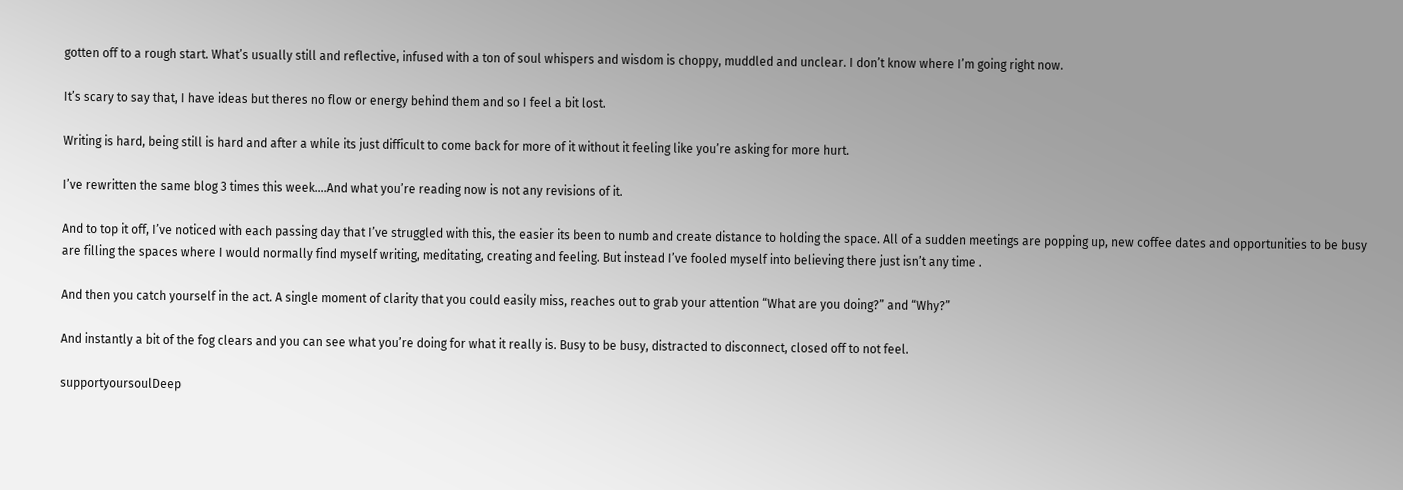gotten off to a rough start. What’s usually still and reflective, infused with a ton of soul whispers and wisdom is choppy, muddled and unclear. I don’t know where I’m going right now.

It’s scary to say that, I have ideas but theres no flow or energy behind them and so I feel a bit lost.

Writing is hard, being still is hard and after a while its just difficult to come back for more of it without it feeling like you’re asking for more hurt.

I’ve rewritten the same blog 3 times this week….And what you’re reading now is not any revisions of it.

And to top it off, I’ve noticed with each passing day that I’ve struggled with this, the easier its been to numb and create distance to holding the space. All of a sudden meetings are popping up, new coffee dates and opportunities to be busy are filling the spaces where I would normally find myself writing, meditating, creating and feeling. But instead I’ve fooled myself into believing there just isn’t any time .

And then you catch yourself in the act. A single moment of clarity that you could easily miss, reaches out to grab your attention “What are you doing?” and “Why?”

And instantly a bit of the fog clears and you can see what you’re doing for what it really is. Busy to be busy, distracted to disconnect, closed off to not feel.

supportyoursoulDeep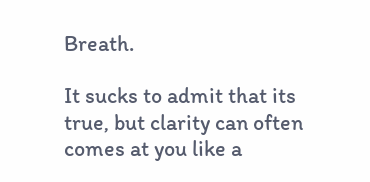Breath.

It sucks to admit that its true, but clarity can often comes at you like a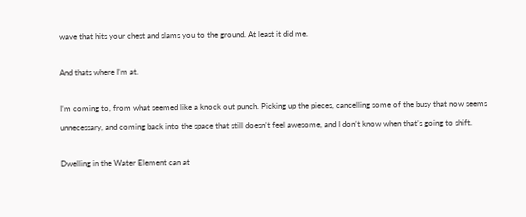wave that hits your chest and slams you to the ground. At least it did me.

And thats where I’m at.

I’m coming to, from what seemed like a knock out punch. Picking up the pieces, cancelling some of the busy that now seems unnecessary, and coming back into the space that still doesn’t feel awesome, and I don’t know when that’s going to shift.

Dwelling in the Water Element can at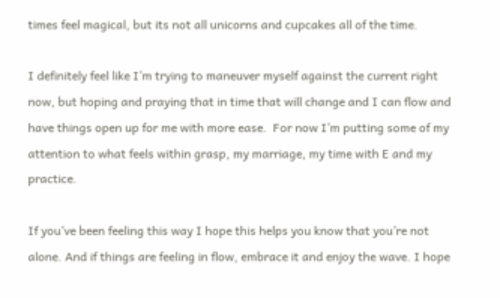times feel magical, but its not all unicorns and cupcakes all of the time.

I definitely feel like I’m trying to maneuver myself against the current right now, but hoping and praying that in time that will change and I can flow and have things open up for me with more ease.  For now I’m putting some of my attention to what feels within grasp, my marriage, my time with E and my practice.

If you’ve been feeling this way I hope this helps you know that you’re not alone. And if things are feeling in flow, embrace it and enjoy the wave. I hope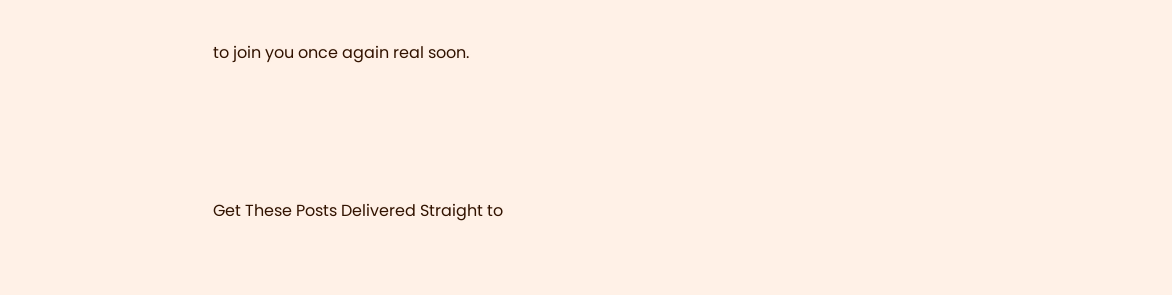to join you once again real soon.





Get These Posts Delivered Straight to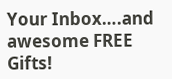Your Inbox….and awesome FREE Gifts!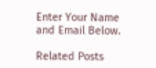Enter Your Name and Email Below.

Related Posts